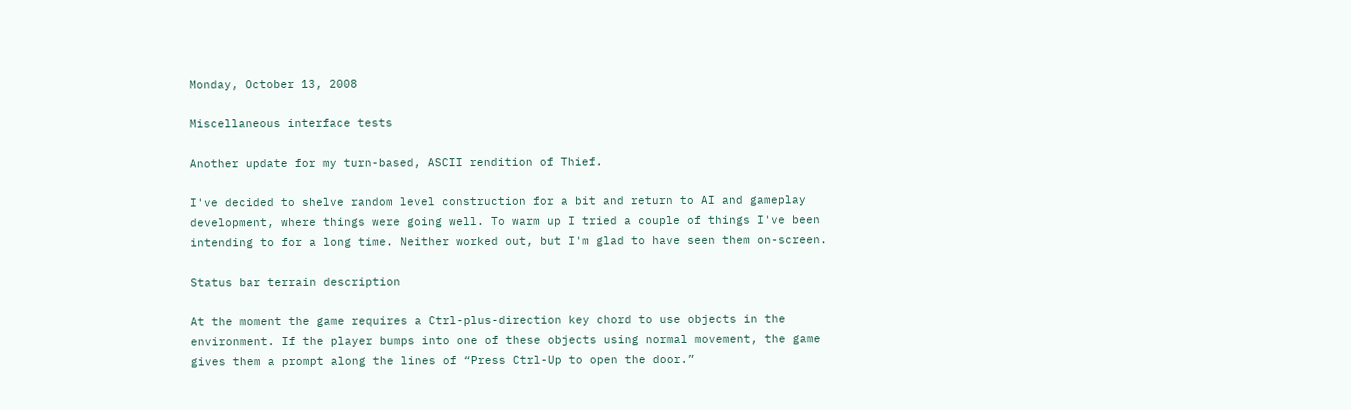Monday, October 13, 2008

Miscellaneous interface tests

Another update for my turn-based, ASCII rendition of Thief.

I've decided to shelve random level construction for a bit and return to AI and gameplay development, where things were going well. To warm up I tried a couple of things I've been intending to for a long time. Neither worked out, but I'm glad to have seen them on-screen.

Status bar terrain description

At the moment the game requires a Ctrl-plus-direction key chord to use objects in the environment. If the player bumps into one of these objects using normal movement, the game gives them a prompt along the lines of “Press Ctrl-Up to open the door.”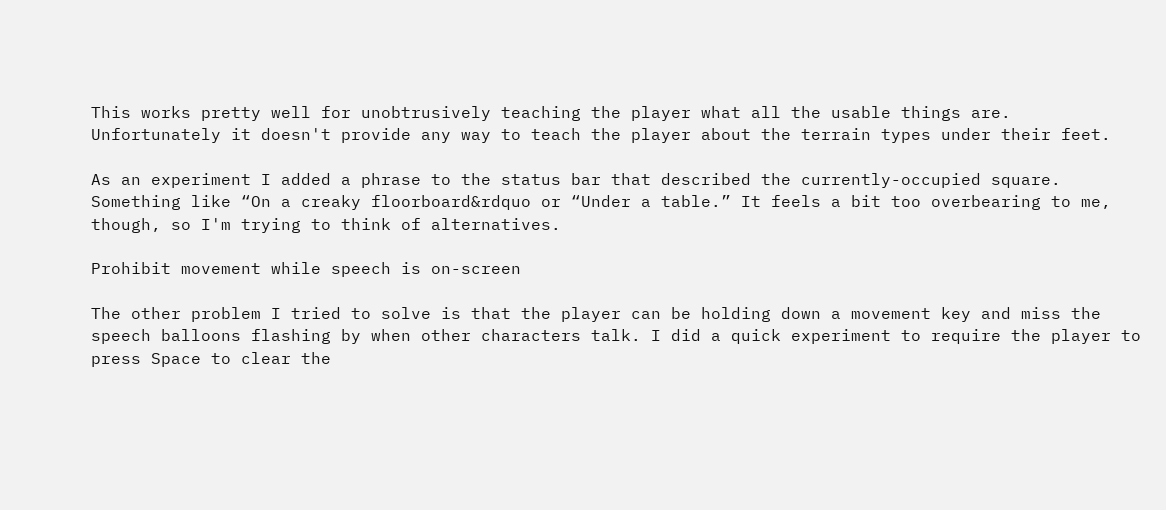This works pretty well for unobtrusively teaching the player what all the usable things are. Unfortunately it doesn't provide any way to teach the player about the terrain types under their feet.

As an experiment I added a phrase to the status bar that described the currently-occupied square. Something like “On a creaky floorboard&rdquo or “Under a table.” It feels a bit too overbearing to me, though, so I'm trying to think of alternatives.

Prohibit movement while speech is on-screen

The other problem I tried to solve is that the player can be holding down a movement key and miss the speech balloons flashing by when other characters talk. I did a quick experiment to require the player to press Space to clear the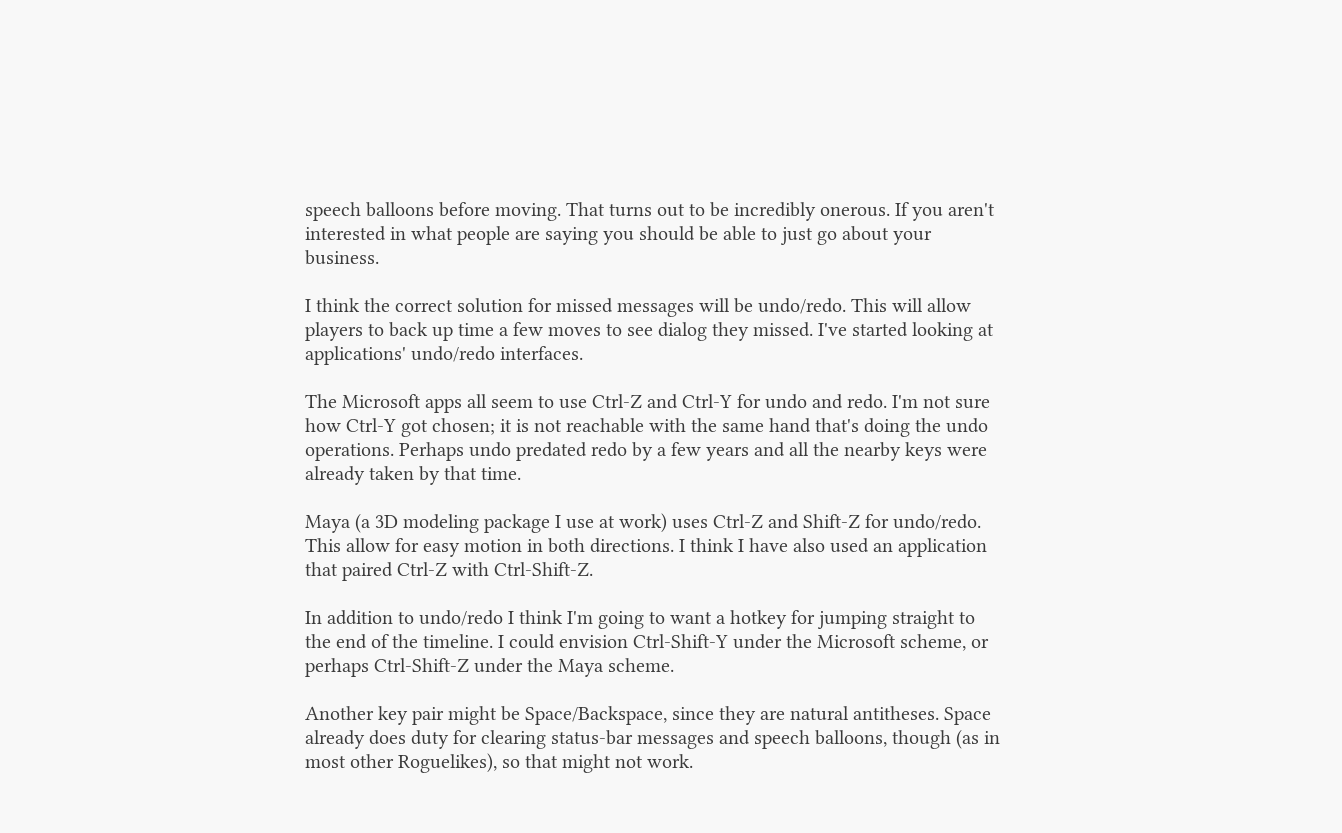speech balloons before moving. That turns out to be incredibly onerous. If you aren't interested in what people are saying you should be able to just go about your business.

I think the correct solution for missed messages will be undo/redo. This will allow players to back up time a few moves to see dialog they missed. I've started looking at applications' undo/redo interfaces.

The Microsoft apps all seem to use Ctrl-Z and Ctrl-Y for undo and redo. I'm not sure how Ctrl-Y got chosen; it is not reachable with the same hand that's doing the undo operations. Perhaps undo predated redo by a few years and all the nearby keys were already taken by that time.

Maya (a 3D modeling package I use at work) uses Ctrl-Z and Shift-Z for undo/redo. This allow for easy motion in both directions. I think I have also used an application that paired Ctrl-Z with Ctrl-Shift-Z.

In addition to undo/redo I think I'm going to want a hotkey for jumping straight to the end of the timeline. I could envision Ctrl-Shift-Y under the Microsoft scheme, or perhaps Ctrl-Shift-Z under the Maya scheme.

Another key pair might be Space/Backspace, since they are natural antitheses. Space already does duty for clearing status-bar messages and speech balloons, though (as in most other Roguelikes), so that might not work.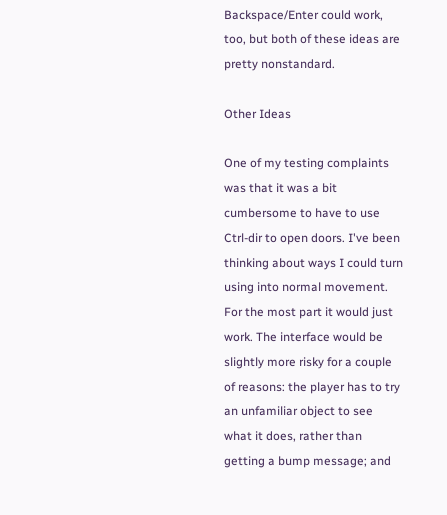Backspace/Enter could work, too, but both of these ideas are pretty nonstandard.

Other Ideas

One of my testing complaints was that it was a bit cumbersome to have to use Ctrl-dir to open doors. I've been thinking about ways I could turn using into normal movement. For the most part it would just work. The interface would be slightly more risky for a couple of reasons: the player has to try an unfamiliar object to see what it does, rather than getting a bump message; and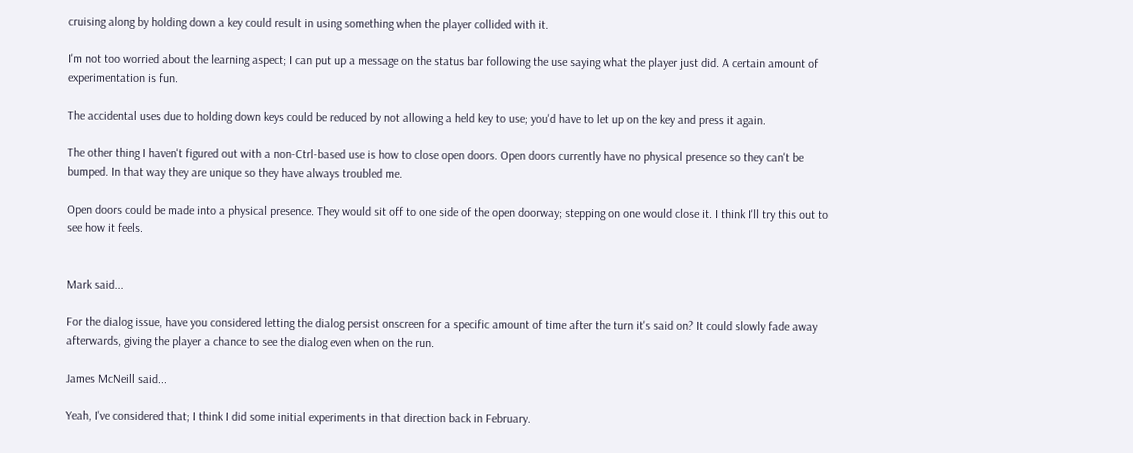cruising along by holding down a key could result in using something when the player collided with it.

I'm not too worried about the learning aspect; I can put up a message on the status bar following the use saying what the player just did. A certain amount of experimentation is fun.

The accidental uses due to holding down keys could be reduced by not allowing a held key to use; you'd have to let up on the key and press it again.

The other thing I haven't figured out with a non-Ctrl-based use is how to close open doors. Open doors currently have no physical presence so they can't be bumped. In that way they are unique so they have always troubled me.

Open doors could be made into a physical presence. They would sit off to one side of the open doorway; stepping on one would close it. I think I'll try this out to see how it feels.


Mark said...

For the dialog issue, have you considered letting the dialog persist onscreen for a specific amount of time after the turn it's said on? It could slowly fade away afterwards, giving the player a chance to see the dialog even when on the run.

James McNeill said...

Yeah, I've considered that; I think I did some initial experiments in that direction back in February.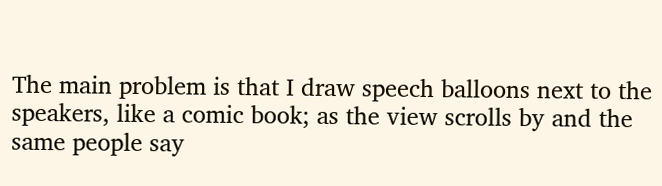The main problem is that I draw speech balloons next to the speakers, like a comic book; as the view scrolls by and the same people say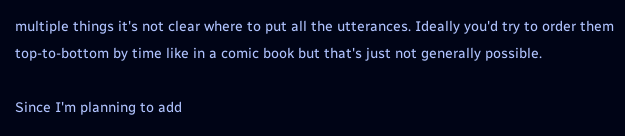multiple things it's not clear where to put all the utterances. Ideally you'd try to order them top-to-bottom by time like in a comic book but that's just not generally possible.

Since I'm planning to add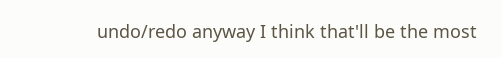undo/redo anyway I think that'll be the most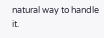natural way to handle it.